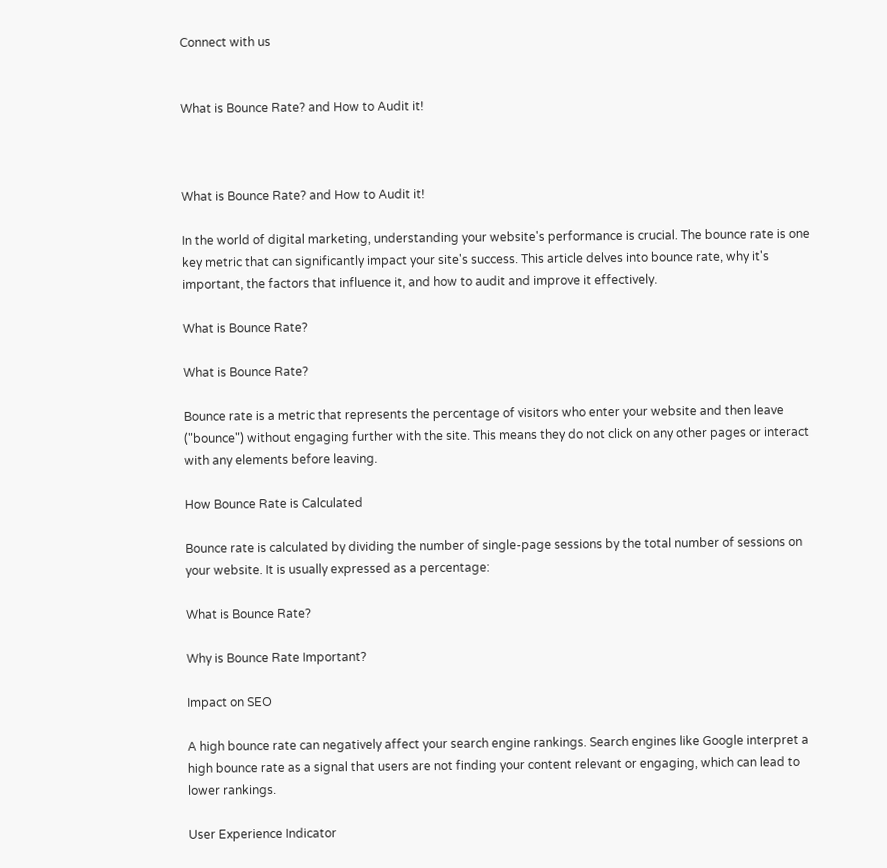Connect with us


What is Bounce Rate? and How to Audit it!



What is Bounce Rate? and How to Audit it!

In the world of digital marketing, understanding your website's performance is crucial. The bounce rate is one key metric that can significantly impact your site's success. This article delves into bounce rate, why it's important, the factors that influence it, and how to audit and improve it effectively.

What is Bounce Rate?

What is Bounce Rate?

Bounce rate is a metric that represents the percentage of visitors who enter your website and then leave ("bounce") without engaging further with the site. This means they do not click on any other pages or interact with any elements before leaving.

How Bounce Rate is Calculated

Bounce rate is calculated by dividing the number of single-page sessions by the total number of sessions on your website. It is usually expressed as a percentage:

What is Bounce Rate?

Why is Bounce Rate Important?

Impact on SEO

A high bounce rate can negatively affect your search engine rankings. Search engines like Google interpret a high bounce rate as a signal that users are not finding your content relevant or engaging, which can lead to lower rankings.

User Experience Indicator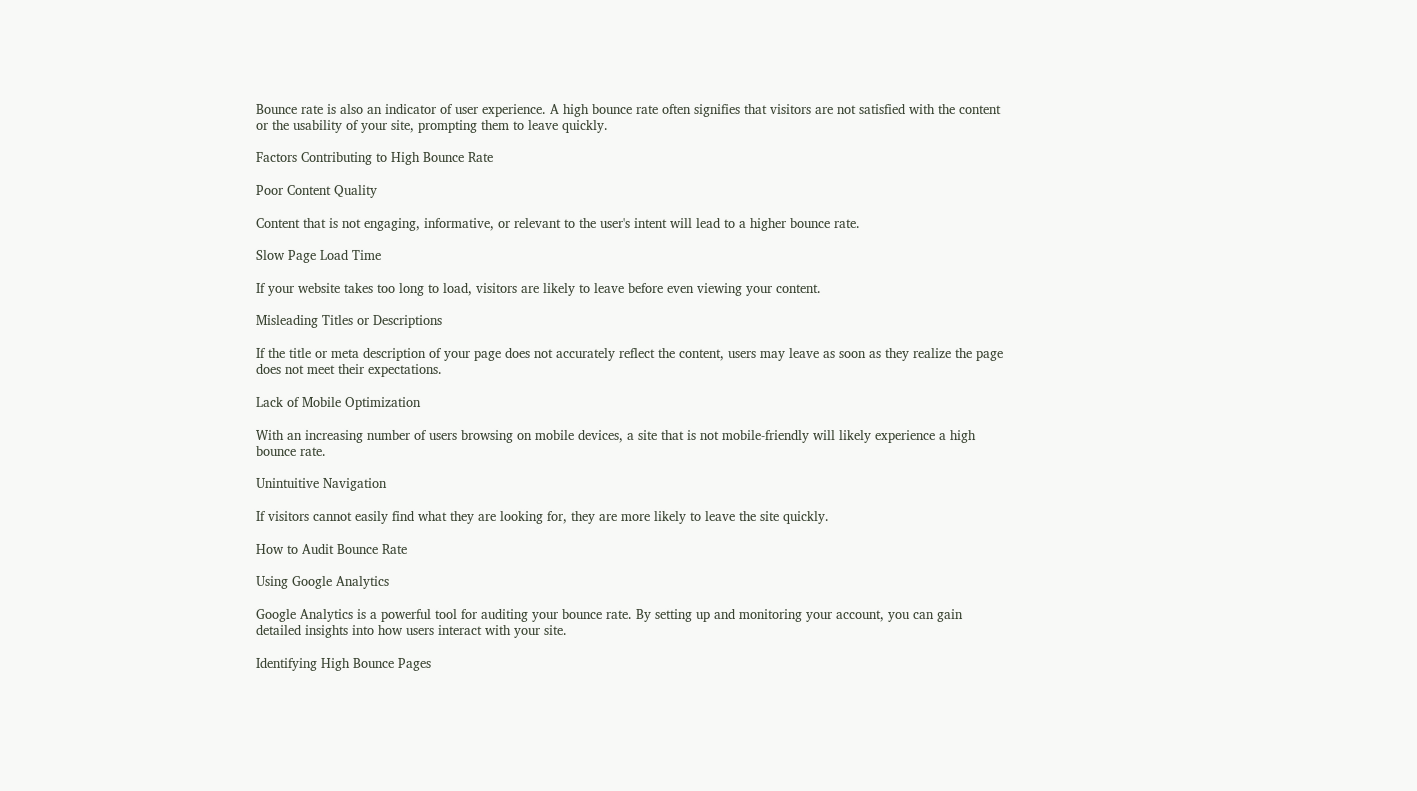Bounce rate is also an indicator of user experience. A high bounce rate often signifies that visitors are not satisfied with the content or the usability of your site, prompting them to leave quickly.

Factors Contributing to High Bounce Rate

Poor Content Quality

Content that is not engaging, informative, or relevant to the user's intent will lead to a higher bounce rate.

Slow Page Load Time

If your website takes too long to load, visitors are likely to leave before even viewing your content.

Misleading Titles or Descriptions

If the title or meta description of your page does not accurately reflect the content, users may leave as soon as they realize the page does not meet their expectations.

Lack of Mobile Optimization

With an increasing number of users browsing on mobile devices, a site that is not mobile-friendly will likely experience a high bounce rate.

Unintuitive Navigation

If visitors cannot easily find what they are looking for, they are more likely to leave the site quickly.

How to Audit Bounce Rate

Using Google Analytics

Google Analytics is a powerful tool for auditing your bounce rate. By setting up and monitoring your account, you can gain detailed insights into how users interact with your site.

Identifying High Bounce Pages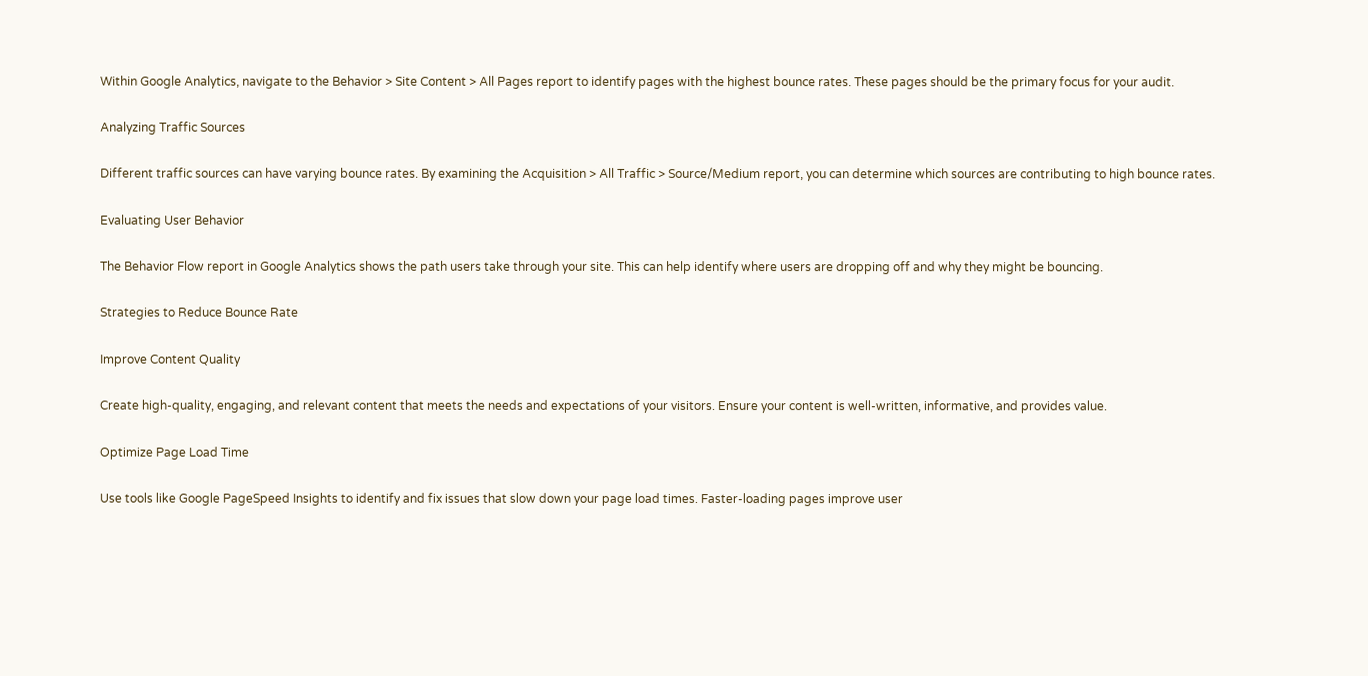Within Google Analytics, navigate to the Behavior > Site Content > All Pages report to identify pages with the highest bounce rates. These pages should be the primary focus for your audit.

Analyzing Traffic Sources

Different traffic sources can have varying bounce rates. By examining the Acquisition > All Traffic > Source/Medium report, you can determine which sources are contributing to high bounce rates.

Evaluating User Behavior

The Behavior Flow report in Google Analytics shows the path users take through your site. This can help identify where users are dropping off and why they might be bouncing.

Strategies to Reduce Bounce Rate

Improve Content Quality

Create high-quality, engaging, and relevant content that meets the needs and expectations of your visitors. Ensure your content is well-written, informative, and provides value.

Optimize Page Load Time

Use tools like Google PageSpeed Insights to identify and fix issues that slow down your page load times. Faster-loading pages improve user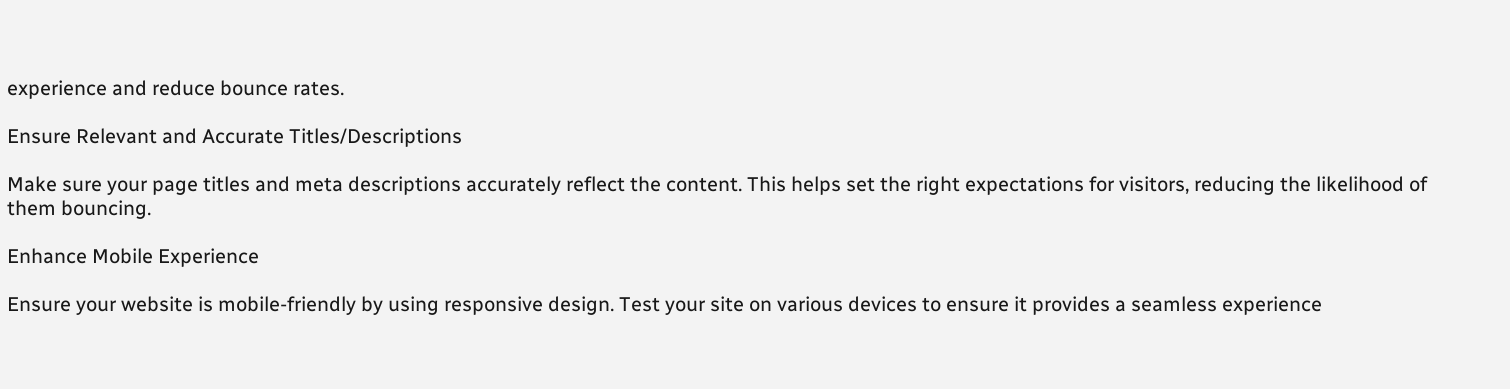experience and reduce bounce rates.

Ensure Relevant and Accurate Titles/Descriptions

Make sure your page titles and meta descriptions accurately reflect the content. This helps set the right expectations for visitors, reducing the likelihood of them bouncing.

Enhance Mobile Experience

Ensure your website is mobile-friendly by using responsive design. Test your site on various devices to ensure it provides a seamless experience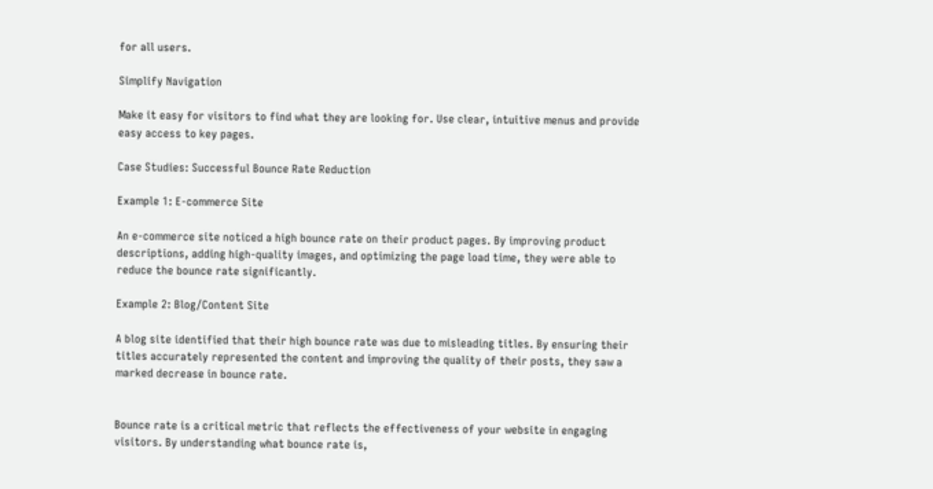for all users.

Simplify Navigation

Make it easy for visitors to find what they are looking for. Use clear, intuitive menus and provide easy access to key pages.

Case Studies: Successful Bounce Rate Reduction

Example 1: E-commerce Site

An e-commerce site noticed a high bounce rate on their product pages. By improving product descriptions, adding high-quality images, and optimizing the page load time, they were able to reduce the bounce rate significantly.

Example 2: Blog/Content Site

A blog site identified that their high bounce rate was due to misleading titles. By ensuring their titles accurately represented the content and improving the quality of their posts, they saw a marked decrease in bounce rate.


Bounce rate is a critical metric that reflects the effectiveness of your website in engaging visitors. By understanding what bounce rate is,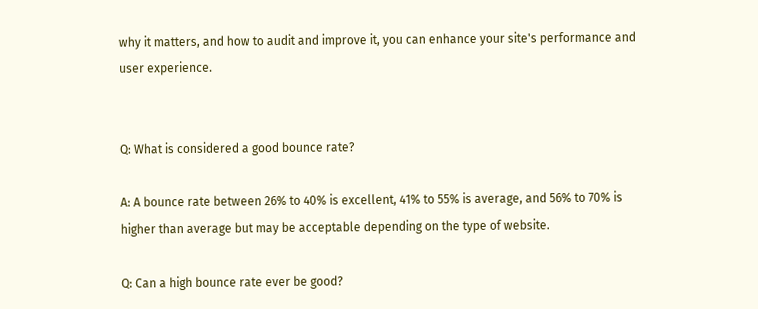why it matters, and how to audit and improve it, you can enhance your site's performance and user experience.


Q: What is considered a good bounce rate?

A: A bounce rate between 26% to 40% is excellent, 41% to 55% is average, and 56% to 70% is higher than average but may be acceptable depending on the type of website.

Q: Can a high bounce rate ever be good?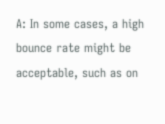A: In some cases, a high bounce rate might be acceptable, such as on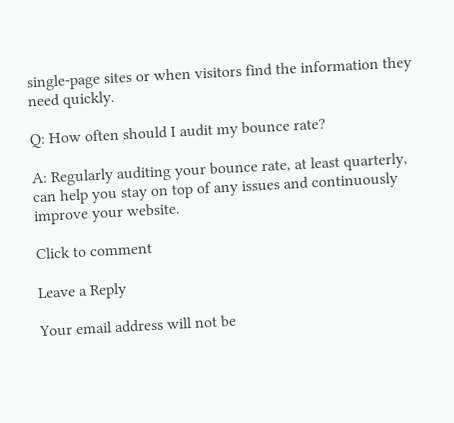single-page sites or when visitors find the information they need quickly.

Q: How often should I audit my bounce rate?

A: Regularly auditing your bounce rate, at least quarterly, can help you stay on top of any issues and continuously improve your website.

Click to comment

Leave a Reply

Your email address will not be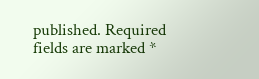published. Required fields are marked *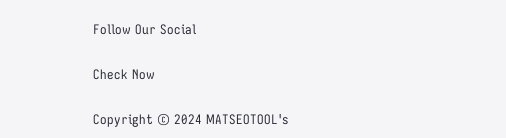Follow Our Social

Check Now

Copyright © 2024 MATSEOTOOL's